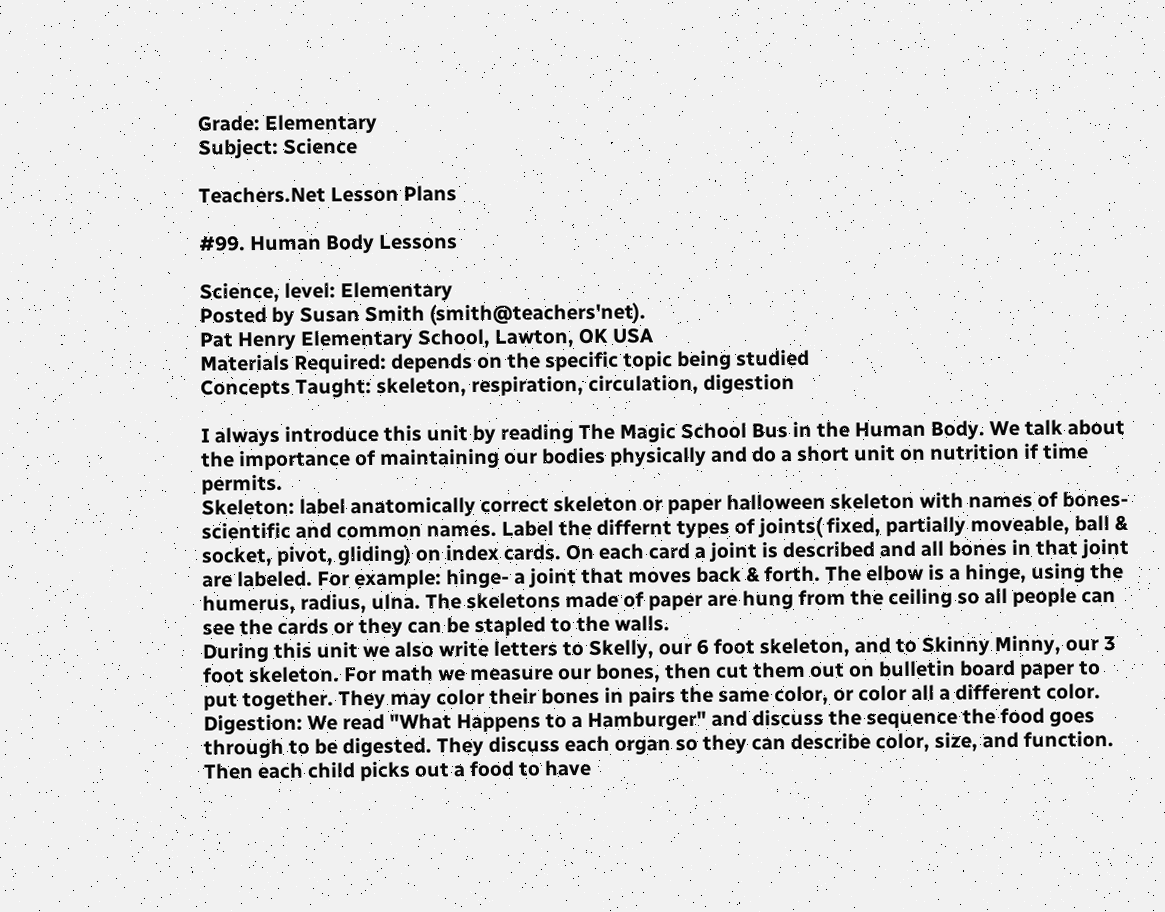Grade: Elementary
Subject: Science

Teachers.Net Lesson Plans

#99. Human Body Lessons

Science, level: Elementary
Posted by Susan Smith (smith@teachers'net).
Pat Henry Elementary School, Lawton, OK USA
Materials Required: depends on the specific topic being studied
Concepts Taught: skeleton, respiration, circulation, digestion

I always introduce this unit by reading The Magic School Bus in the Human Body. We talk about the importance of maintaining our bodies physically and do a short unit on nutrition if time permits.
Skeleton: label anatomically correct skeleton or paper halloween skeleton with names of bones- scientific and common names. Label the differnt types of joints( fixed, partially moveable, ball & socket, pivot, gliding) on index cards. On each card a joint is described and all bones in that joint are labeled. For example: hinge- a joint that moves back & forth. The elbow is a hinge, using the humerus, radius, ulna. The skeletons made of paper are hung from the ceiling so all people can see the cards or they can be stapled to the walls.
During this unit we also write letters to Skelly, our 6 foot skeleton, and to Skinny Minny, our 3 foot skeleton. For math we measure our bones, then cut them out on bulletin board paper to put together. They may color their bones in pairs the same color, or color all a different color.
Digestion: We read "What Happens to a Hamburger" and discuss the sequence the food goes through to be digested. They discuss each organ so they can describe color, size, and function. Then each child picks out a food to have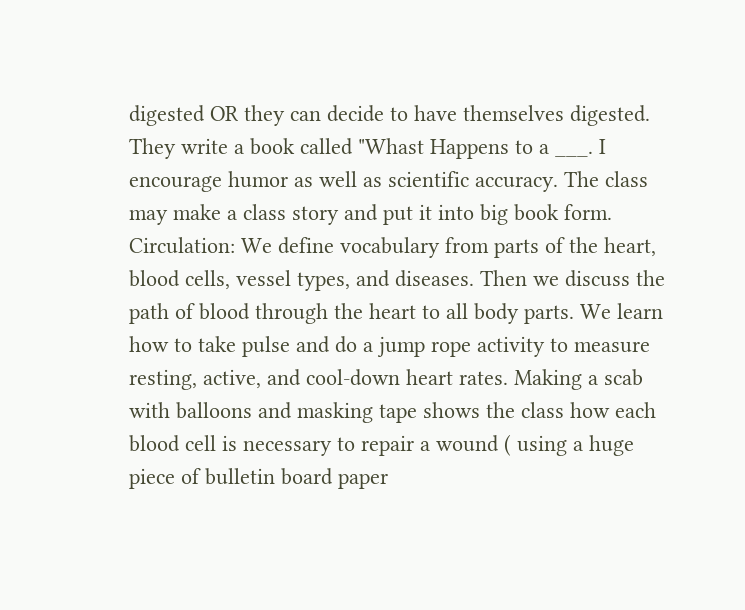digested OR they can decide to have themselves digested. They write a book called "Whast Happens to a ___. I encourage humor as well as scientific accuracy. The class may make a class story and put it into big book form.
Circulation: We define vocabulary from parts of the heart, blood cells, vessel types, and diseases. Then we discuss the path of blood through the heart to all body parts. We learn how to take pulse and do a jump rope activity to measure resting, active, and cool-down heart rates. Making a scab with balloons and masking tape shows the class how each blood cell is necessary to repair a wound ( using a huge piece of bulletin board paper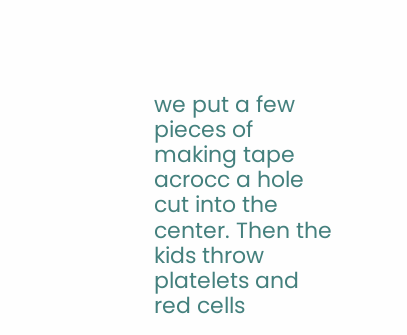we put a few pieces of making tape acrocc a hole cut into the center. Then the kids throw platelets and red cells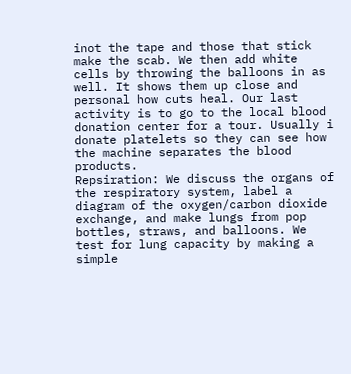inot the tape and those that stick make the scab. We then add white cells by throwing the balloons in as well. It shows them up close and personal how cuts heal. Our last activity is to go to the local blood donation center for a tour. Usually i donate platelets so they can see how the machine separates the blood products.
Repsiration: We discuss the organs of the respiratory system, label a diagram of the oxygen/carbon dioxide exchange, and make lungs from pop bottles, straws, and balloons. We test for lung capacity by making a simple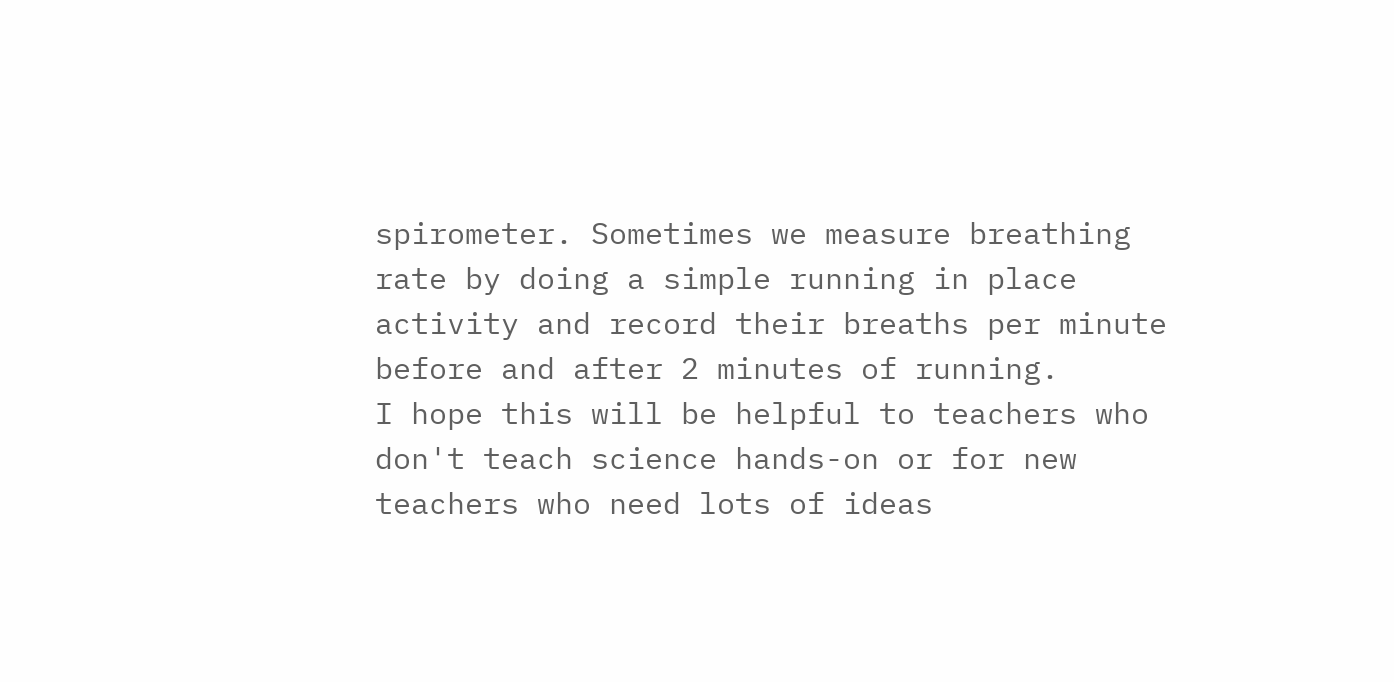spirometer. Sometimes we measure breathing rate by doing a simple running in place activity and record their breaths per minute before and after 2 minutes of running.
I hope this will be helpful to teachers who don't teach science hands-on or for new teachers who need lots of ideas